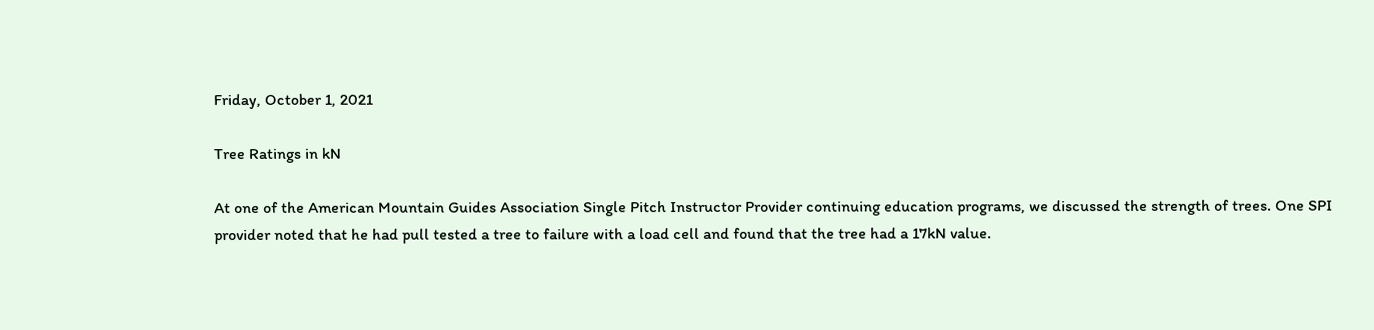Friday, October 1, 2021

Tree Ratings in kN

At one of the American Mountain Guides Association Single Pitch Instructor Provider continuing education programs, we discussed the strength of trees. One SPI provider noted that he had pull tested a tree to failure with a load cell and found that the tree had a 17kN value.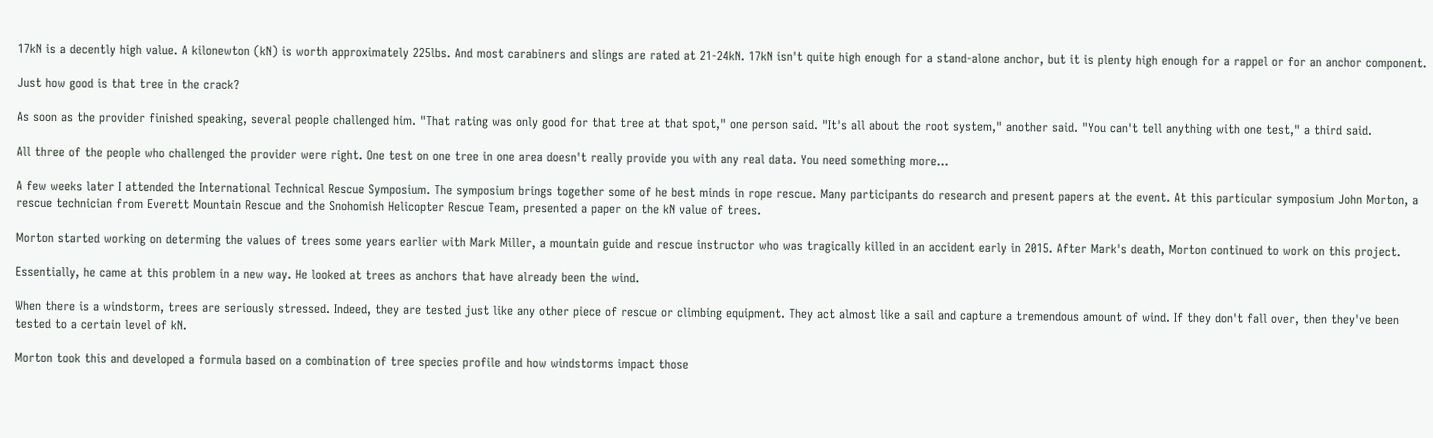17kN is a decently high value. A kilonewton (kN) is worth approximately 225lbs. And most carabiners and slings are rated at 21-24kN. 17kN isn't quite high enough for a stand-alone anchor, but it is plenty high enough for a rappel or for an anchor component.

Just how good is that tree in the crack?

As soon as the provider finished speaking, several people challenged him. "That rating was only good for that tree at that spot," one person said. "It's all about the root system," another said. "You can't tell anything with one test," a third said.

All three of the people who challenged the provider were right. One test on one tree in one area doesn't really provide you with any real data. You need something more...

A few weeks later I attended the International Technical Rescue Symposium. The symposium brings together some of he best minds in rope rescue. Many participants do research and present papers at the event. At this particular symposium John Morton, a rescue technician from Everett Mountain Rescue and the Snohomish Helicopter Rescue Team, presented a paper on the kN value of trees.

Morton started working on determing the values of trees some years earlier with Mark Miller, a mountain guide and rescue instructor who was tragically killed in an accident early in 2015. After Mark's death, Morton continued to work on this project.

Essentially, he came at this problem in a new way. He looked at trees as anchors that have already been the wind.

When there is a windstorm, trees are seriously stressed. Indeed, they are tested just like any other piece of rescue or climbing equipment. They act almost like a sail and capture a tremendous amount of wind. If they don't fall over, then they've been tested to a certain level of kN.

Morton took this and developed a formula based on a combination of tree species profile and how windstorms impact those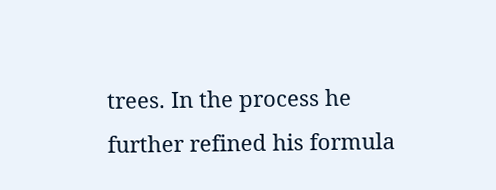trees. In the process he further refined his formula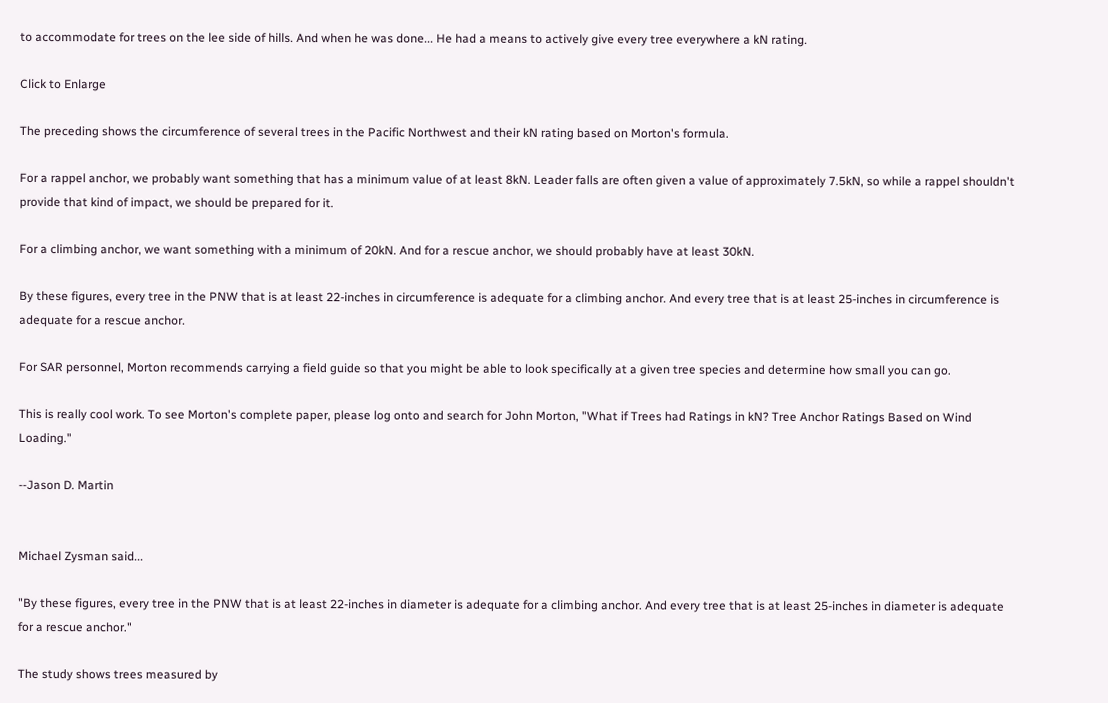to accommodate for trees on the lee side of hills. And when he was done... He had a means to actively give every tree everywhere a kN rating.

Click to Enlarge

The preceding shows the circumference of several trees in the Pacific Northwest and their kN rating based on Morton's formula.

For a rappel anchor, we probably want something that has a minimum value of at least 8kN. Leader falls are often given a value of approximately 7.5kN, so while a rappel shouldn't provide that kind of impact, we should be prepared for it.

For a climbing anchor, we want something with a minimum of 20kN. And for a rescue anchor, we should probably have at least 30kN.

By these figures, every tree in the PNW that is at least 22-inches in circumference is adequate for a climbing anchor. And every tree that is at least 25-inches in circumference is adequate for a rescue anchor.

For SAR personnel, Morton recommends carrying a field guide so that you might be able to look specifically at a given tree species and determine how small you can go.

This is really cool work. To see Morton's complete paper, please log onto and search for John Morton, "What if Trees had Ratings in kN? Tree Anchor Ratings Based on Wind Loading."

--Jason D. Martin


Michael Zysman said...

"By these figures, every tree in the PNW that is at least 22-inches in diameter is adequate for a climbing anchor. And every tree that is at least 25-inches in diameter is adequate for a rescue anchor."

The study shows trees measured by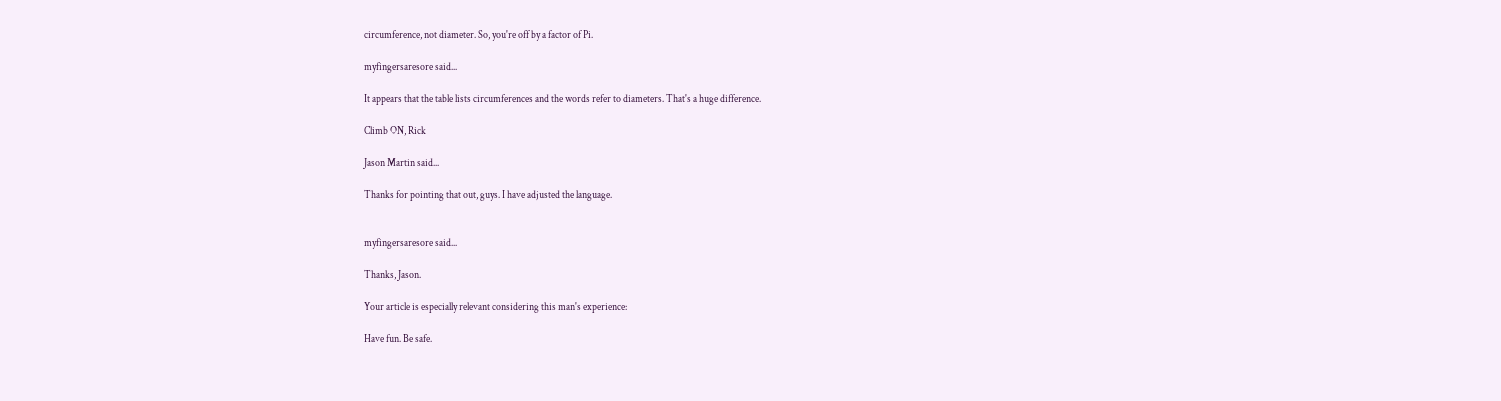circumference, not diameter. So, you're off by a factor of Pi.

myfingersaresore said...

It appears that the table lists circumferences and the words refer to diameters. That's a huge difference.

Climb ON, Rick

Jason Martin said...

Thanks for pointing that out, guys. I have adjusted the language.


myfingersaresore said...

Thanks, Jason.

Your article is especially relevant considering this man's experience:

Have fun. Be safe.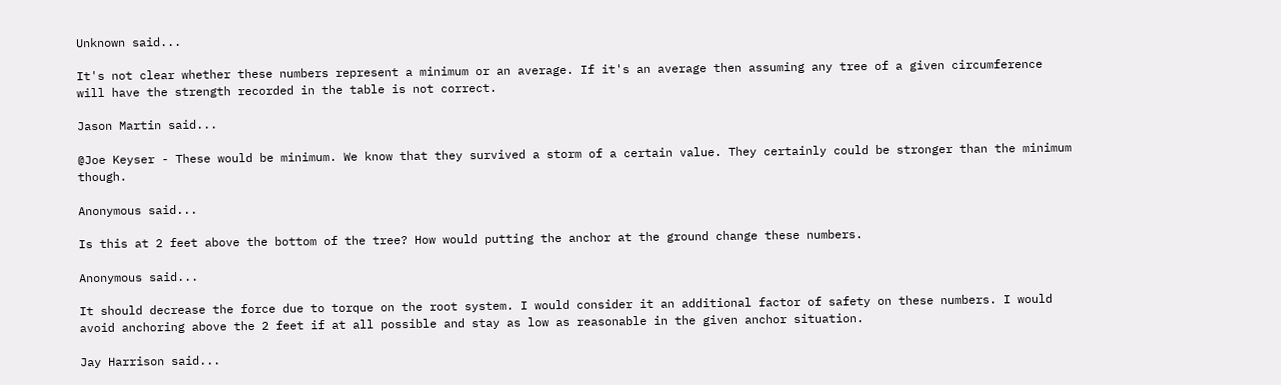Unknown said...

It's not clear whether these numbers represent a minimum or an average. If it's an average then assuming any tree of a given circumference will have the strength recorded in the table is not correct.

Jason Martin said...

@Joe Keyser - These would be minimum. We know that they survived a storm of a certain value. They certainly could be stronger than the minimum though.

Anonymous said...

Is this at 2 feet above the bottom of the tree? How would putting the anchor at the ground change these numbers.

Anonymous said...

It should decrease the force due to torque on the root system. I would consider it an additional factor of safety on these numbers. I would avoid anchoring above the 2 feet if at all possible and stay as low as reasonable in the given anchor situation.

Jay Harrison said...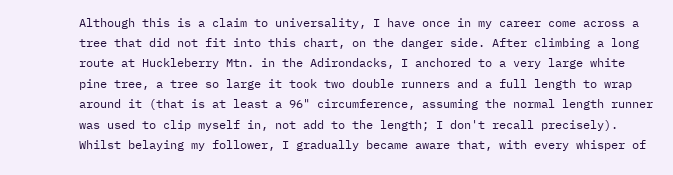Although this is a claim to universality, I have once in my career come across a tree that did not fit into this chart, on the danger side. After climbing a long route at Huckleberry Mtn. in the Adirondacks, I anchored to a very large white pine tree, a tree so large it took two double runners and a full length to wrap around it (that is at least a 96" circumference, assuming the normal length runner was used to clip myself in, not add to the length; I don't recall precisely).
Whilst belaying my follower, I gradually became aware that, with every whisper of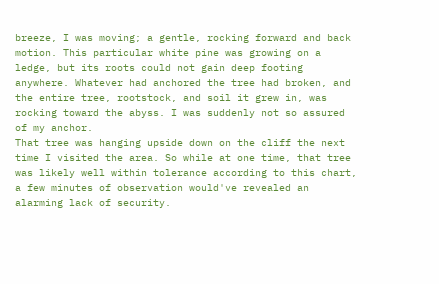breeze, I was moving; a gentle, rocking forward and back motion. This particular white pine was growing on a ledge, but its roots could not gain deep footing anywhere. Whatever had anchored the tree had broken, and the entire tree, rootstock, and soil it grew in, was rocking toward the abyss. I was suddenly not so assured of my anchor.
That tree was hanging upside down on the cliff the next time I visited the area. So while at one time, that tree was likely well within tolerance according to this chart, a few minutes of observation would've revealed an alarming lack of security.